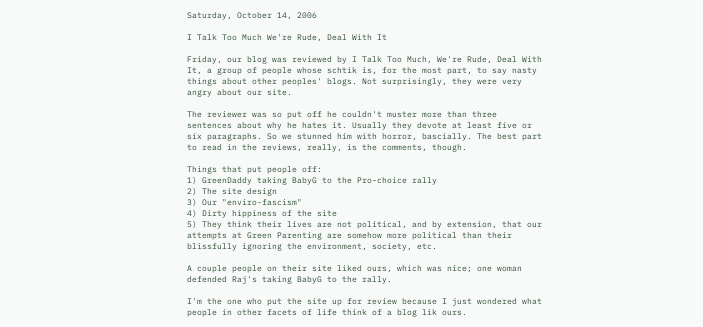Saturday, October 14, 2006

I Talk Too Much We're Rude, Deal With It

Friday, our blog was reviewed by I Talk Too Much, We're Rude, Deal With It, a group of people whose schtik is, for the most part, to say nasty things about other peoples' blogs. Not surprisingly, they were very angry about our site.

The reviewer was so put off he couldn't muster more than three sentences about why he hates it. Usually they devote at least five or six paragraphs. So we stunned him with horror, bascially. The best part to read in the reviews, really, is the comments, though.

Things that put people off:
1) GreenDaddy taking BabyG to the Pro-choice rally
2) The site design
3) Our "enviro-fascism"
4) Dirty hippiness of the site
5) They think their lives are not political, and by extension, that our attempts at Green Parenting are somehow more political than their blissfully ignoring the environment, society, etc.

A couple people on their site liked ours, which was nice; one woman defended Raj's taking BabyG to the rally.

I'm the one who put the site up for review because I just wondered what people in other facets of life think of a blog lik ours.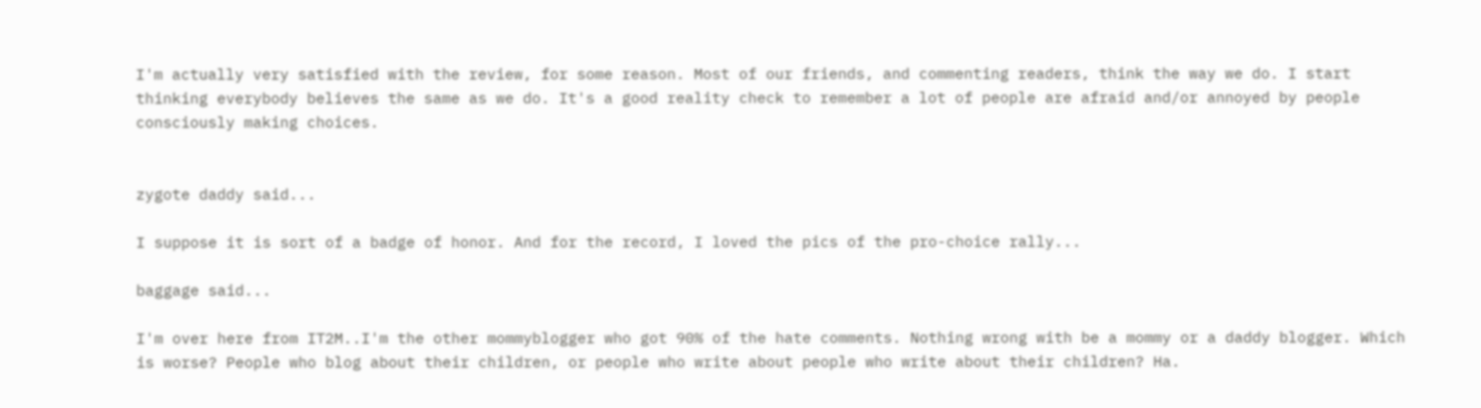I'm actually very satisfied with the review, for some reason. Most of our friends, and commenting readers, think the way we do. I start thinking everybody believes the same as we do. It's a good reality check to remember a lot of people are afraid and/or annoyed by people consciously making choices.


zygote daddy said...

I suppose it is sort of a badge of honor. And for the record, I loved the pics of the pro-choice rally...

baggage said...

I'm over here from IT2M..I'm the other mommyblogger who got 90% of the hate comments. Nothing wrong with be a mommy or a daddy blogger. Which is worse? People who blog about their children, or people who write about people who write about their children? Ha.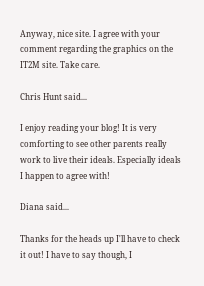Anyway, nice site. I agree with your comment regarding the graphics on the IT2M site. Take care.

Chris Hunt said...

I enjoy reading your blog! It is very comforting to see other parents really work to live their ideals. Especially ideals I happen to agree with!

Diana said...

Thanks for the heads up I'll have to check it out! I have to say though, I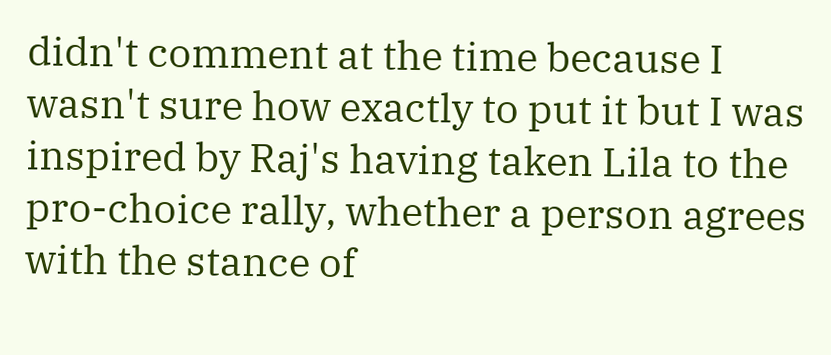didn't comment at the time because I wasn't sure how exactly to put it but I was inspired by Raj's having taken Lila to the pro-choice rally, whether a person agrees with the stance of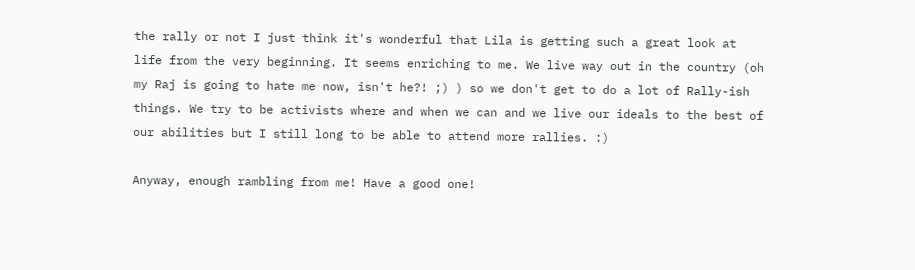the rally or not I just think it's wonderful that Lila is getting such a great look at life from the very beginning. It seems enriching to me. We live way out in the country (oh my Raj is going to hate me now, isn't he?! ;) ) so we don't get to do a lot of Rally-ish things. We try to be activists where and when we can and we live our ideals to the best of our abilities but I still long to be able to attend more rallies. :)

Anyway, enough rambling from me! Have a good one!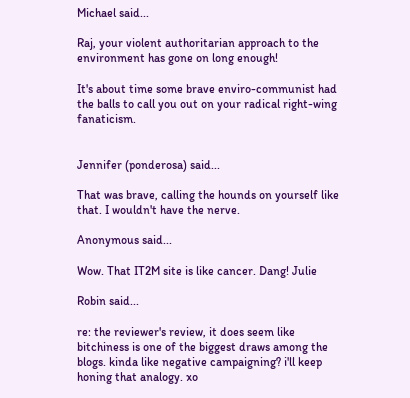Michael said...

Raj, your violent authoritarian approach to the environment has gone on long enough!

It's about time some brave enviro-communist had the balls to call you out on your radical right-wing fanaticism.


Jennifer (ponderosa) said...

That was brave, calling the hounds on yourself like that. I wouldn't have the nerve.

Anonymous said...

Wow. That IT2M site is like cancer. Dang! Julie

Robin said...

re: the reviewer's review, it does seem like bitchiness is one of the biggest draws among the blogs. kinda like negative campaigning? i'll keep honing that analogy. xo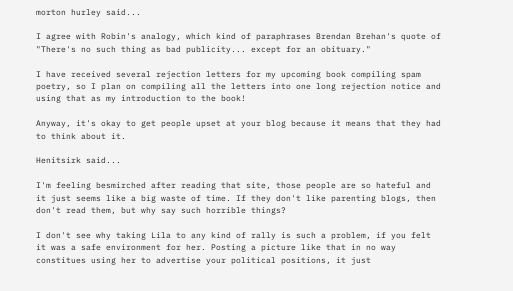morton hurley said...

I agree with Robin's analogy, which kind of paraphrases Brendan Brehan's quote of "There's no such thing as bad publicity... except for an obituary."

I have received several rejection letters for my upcoming book compiling spam poetry, so I plan on compiling all the letters into one long rejection notice and using that as my introduction to the book!

Anyway, it's okay to get people upset at your blog because it means that they had to think about it.

Henitsirk said...

I'm feeling besmirched after reading that site, those people are so hateful and it just seems like a big waste of time. If they don't like parenting blogs, then don't read them, but why say such horrible things?

I don't see why taking Lila to any kind of rally is such a problem, if you felt it was a safe environment for her. Posting a picture like that in no way constitues using her to advertise your political positions, it just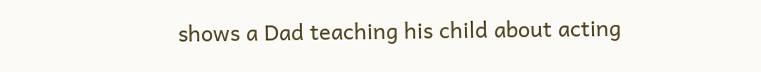shows a Dad teaching his child about acting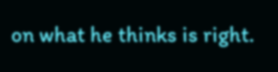on what he thinks is right.